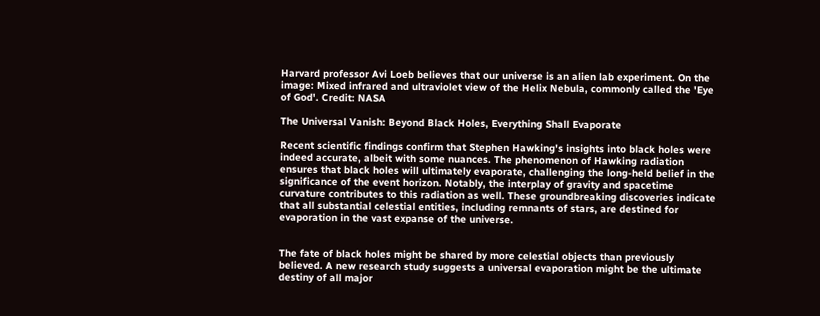Harvard professor Avi Loeb believes that our universe is an alien lab experiment. On the image: Mixed infrared and ultraviolet view of the Helix Nebula, commonly called the 'Eye of God'. Credit: NASA

The Universal Vanish: Beyond Black Holes, Everything Shall Evaporate

Recent scientific findings confirm that Stephen Hawking's insights into black holes were indeed accurate, albeit with some nuances. The phenomenon of Hawking radiation ensures that black holes will ultimately evaporate, challenging the long-held belief in the significance of the event horizon. Notably, the interplay of gravity and spacetime curvature contributes to this radiation as well. These groundbreaking discoveries indicate that all substantial celestial entities, including remnants of stars, are destined for evaporation in the vast expanse of the universe.


The fate of black holes might be shared by more celestial objects than previously believed. A new research study suggests a universal evaporation might be the ultimate destiny of all major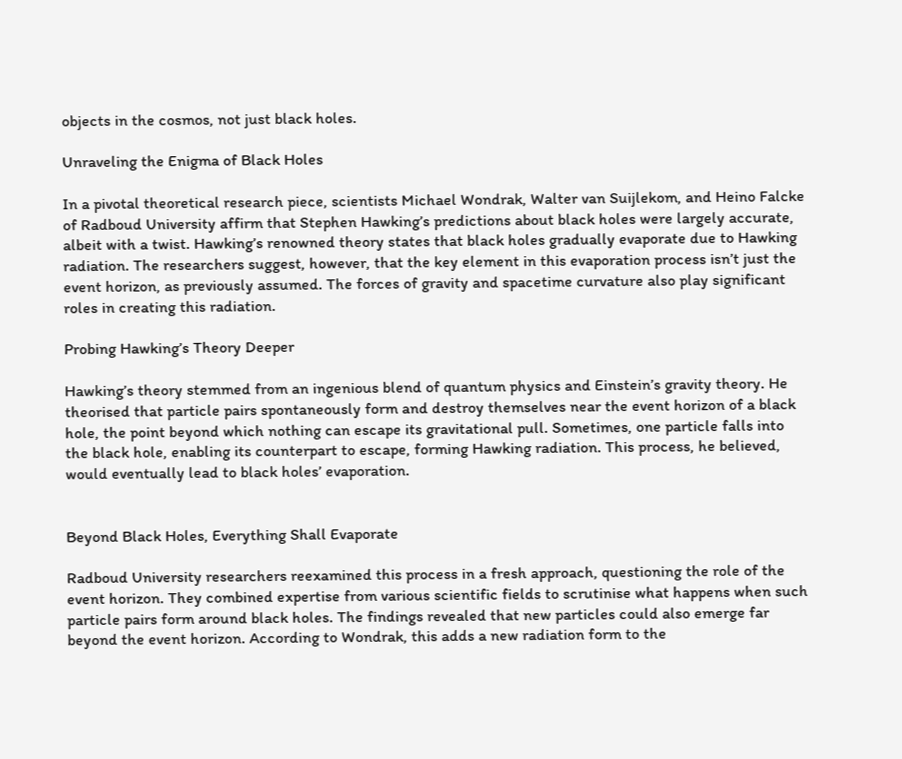objects in the cosmos, not just black holes.

Unraveling the Enigma of Black Holes

In a pivotal theoretical research piece, scientists Michael Wondrak, Walter van Suijlekom, and Heino Falcke of Radboud University affirm that Stephen Hawking’s predictions about black holes were largely accurate, albeit with a twist. Hawking’s renowned theory states that black holes gradually evaporate due to Hawking radiation. The researchers suggest, however, that the key element in this evaporation process isn’t just the event horizon, as previously assumed. The forces of gravity and spacetime curvature also play significant roles in creating this radiation.

Probing Hawking’s Theory Deeper

Hawking’s theory stemmed from an ingenious blend of quantum physics and Einstein’s gravity theory. He theorised that particle pairs spontaneously form and destroy themselves near the event horizon of a black hole, the point beyond which nothing can escape its gravitational pull. Sometimes, one particle falls into the black hole, enabling its counterpart to escape, forming Hawking radiation. This process, he believed, would eventually lead to black holes’ evaporation.


Beyond Black Holes, Everything Shall Evaporate

Radboud University researchers reexamined this process in a fresh approach, questioning the role of the event horizon. They combined expertise from various scientific fields to scrutinise what happens when such particle pairs form around black holes. The findings revealed that new particles could also emerge far beyond the event horizon. According to Wondrak, this adds a new radiation form to the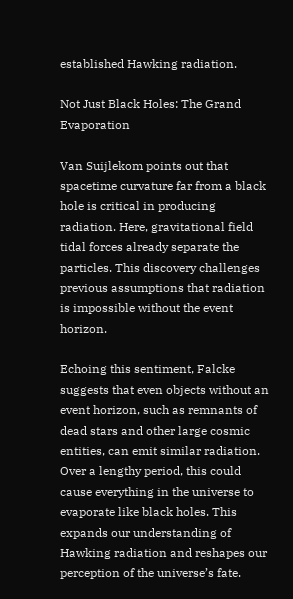established Hawking radiation.

Not Just Black Holes: The Grand Evaporation

Van Suijlekom points out that spacetime curvature far from a black hole is critical in producing radiation. Here, gravitational field tidal forces already separate the particles. This discovery challenges previous assumptions that radiation is impossible without the event horizon.

Echoing this sentiment, Falcke suggests that even objects without an event horizon, such as remnants of dead stars and other large cosmic entities, can emit similar radiation. Over a lengthy period, this could cause everything in the universe to evaporate like black holes. This expands our understanding of Hawking radiation and reshapes our perception of the universe’s fate.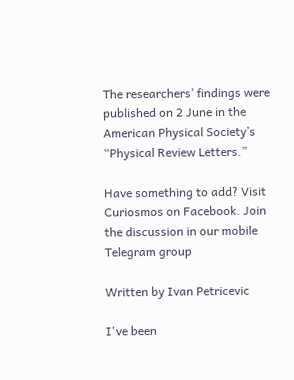The researchers’ findings were published on 2 June in the American Physical Society’s “Physical Review Letters.”

Have something to add? Visit Curiosmos on Facebook. Join the discussion in our mobile Telegram group

Written by Ivan Petricevic

I've been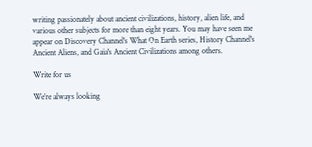writing passionately about ancient civilizations, history, alien life, and various other subjects for more than eight years. You may have seen me appear on Discovery Channel's What On Earth series, History Channel's Ancient Aliens, and Gaia's Ancient Civilizations among others.

Write for us

We’re always looking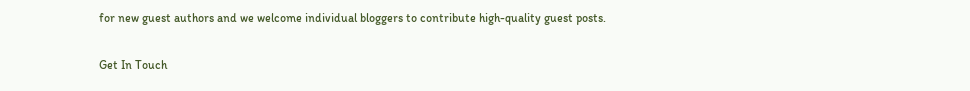for new guest authors and we welcome individual bloggers to contribute high-quality guest posts.

Get In Touch